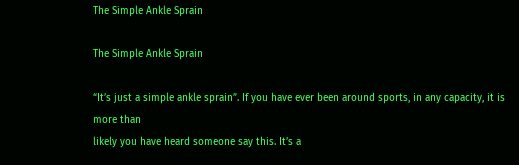The Simple Ankle Sprain

The Simple Ankle Sprain

“It’s just a simple ankle sprain”. If you have ever been around sports, in any capacity, it is more than
likely you have heard someone say this. It’s a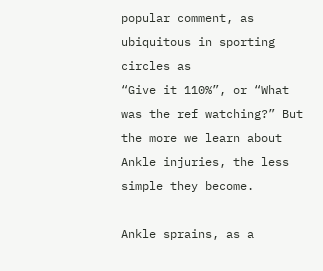popular comment, as ubiquitous in sporting circles as
“Give it 110%”, or “What was the ref watching?” But the more we learn about Ankle injuries, the less
simple they become.

Ankle sprains, as a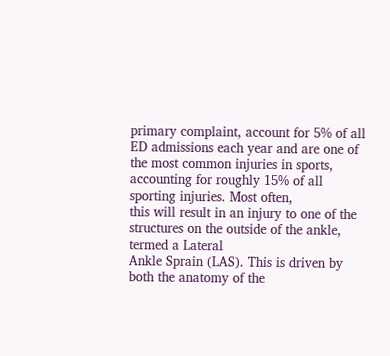primary complaint, account for 5% of all ED admissions each year and are one of
the most common injuries in sports, accounting for roughly 15% of all sporting injuries. Most often,
this will result in an injury to one of the structures on the outside of the ankle, termed a Lateral
Ankle Sprain (LAS). This is driven by both the anatomy of the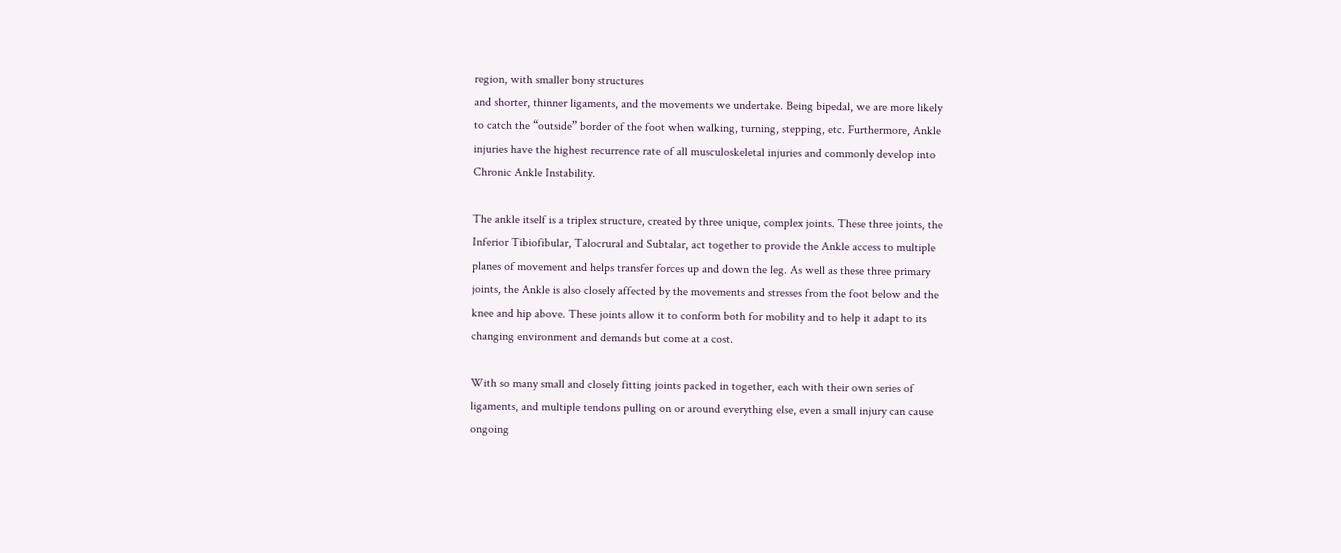region, with smaller bony structures
and shorter, thinner ligaments, and the movements we undertake. Being bipedal, we are more likely
to catch the “outside” border of the foot when walking, turning, stepping, etc. Furthermore, Ankle
injuries have the highest recurrence rate of all musculoskeletal injuries and commonly develop into
Chronic Ankle Instability.

The ankle itself is a triplex structure, created by three unique, complex joints. These three joints, the
Inferior Tibiofibular, Talocrural and Subtalar, act together to provide the Ankle access to multiple
planes of movement and helps transfer forces up and down the leg. As well as these three primary
joints, the Ankle is also closely affected by the movements and stresses from the foot below and the
knee and hip above. These joints allow it to conform both for mobility and to help it adapt to its
changing environment and demands but come at a cost.

With so many small and closely fitting joints packed in together, each with their own series of
ligaments, and multiple tendons pulling on or around everything else, even a small injury can cause
ongoing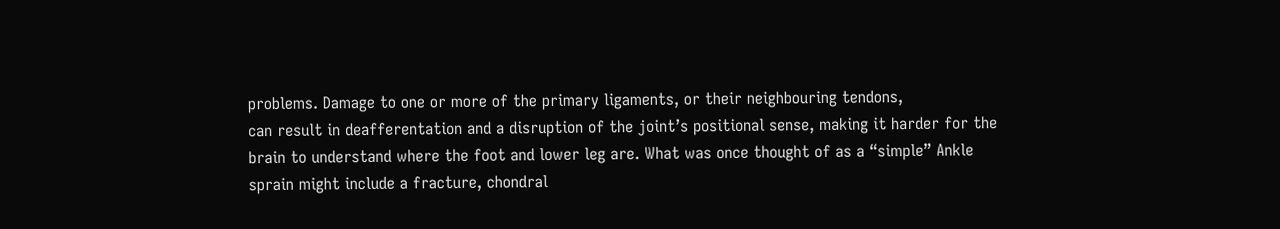problems. Damage to one or more of the primary ligaments, or their neighbouring tendons,
can result in deafferentation and a disruption of the joint’s positional sense, making it harder for the
brain to understand where the foot and lower leg are. What was once thought of as a “simple” Ankle
sprain might include a fracture, chondral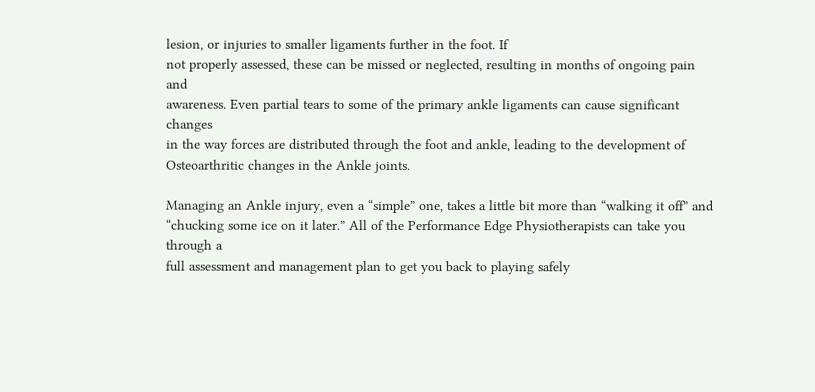lesion, or injuries to smaller ligaments further in the foot. If
not properly assessed, these can be missed or neglected, resulting in months of ongoing pain and
awareness. Even partial tears to some of the primary ankle ligaments can cause significant changes
in the way forces are distributed through the foot and ankle, leading to the development of
Osteoarthritic changes in the Ankle joints.

Managing an Ankle injury, even a “simple” one, takes a little bit more than “walking it off” and
“chucking some ice on it later.” All of the Performance Edge Physiotherapists can take you through a
full assessment and management plan to get you back to playing safely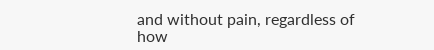and without pain, regardless of
how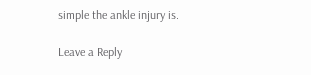simple the ankle injury is.

Leave a Reply